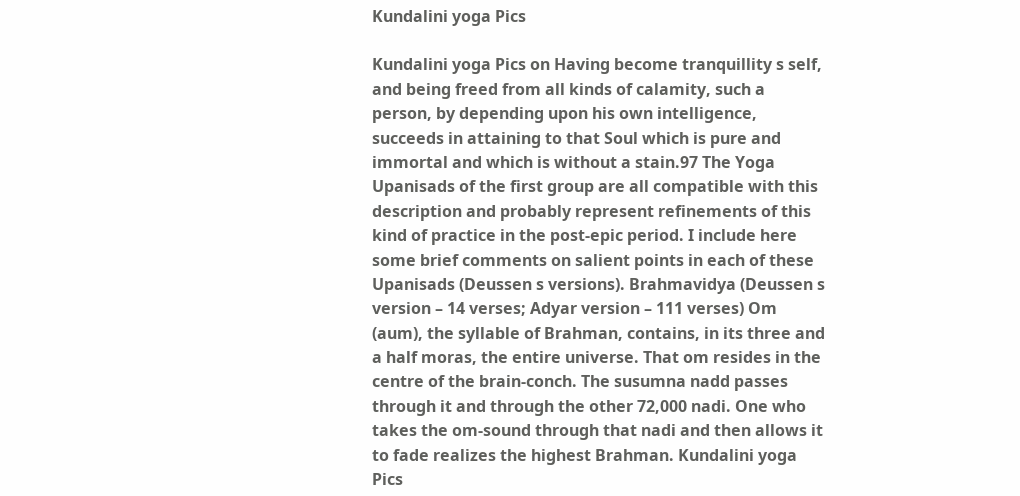Kundalini yoga Pics

Kundalini yoga Pics on Having become tranquillity s self, and being freed from all kinds of calamity, such a person, by depending upon his own intelligence, succeeds in attaining to that Soul which is pure and immortal and which is without a stain.97 The Yoga Upanisads of the first group are all compatible with this description and probably represent refinements of this kind of practice in the post-epic period. I include here some brief comments on salient points in each of these Upanisads (Deussen s versions). Brahmavidya (Deussen s version – 14 verses; Adyar version – 111 verses) Om (aum), the syllable of Brahman, contains, in its three and a half moras, the entire universe. That om resides in the centre of the brain-conch. The susumna nadd passes through it and through the other 72,000 nadi. One who takes the om-sound through that nadi and then allows it to fade realizes the highest Brahman. Kundalini yoga Pics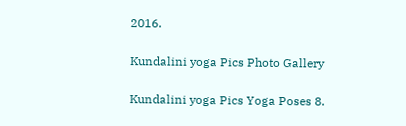2016.

Kundalini yoga Pics Photo Gallery

Kundalini yoga Pics Yoga Poses 8.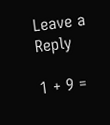Leave a Reply

1 + 9 =